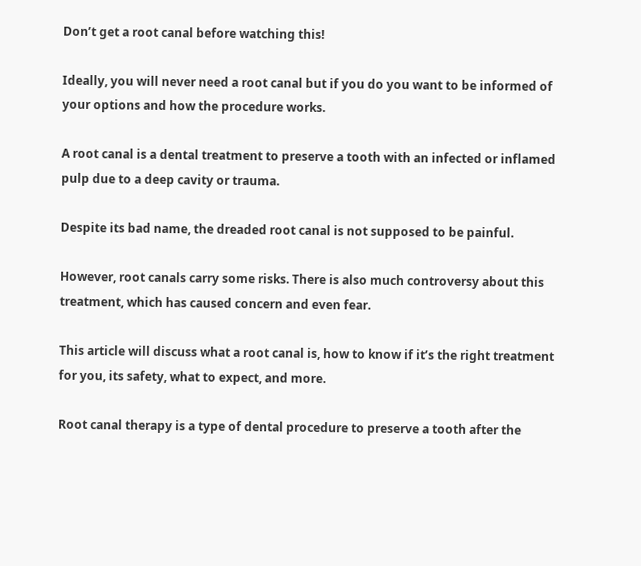Don’t get a root canal before watching this!

Ideally, you will never need a root canal but if you do you want to be informed of your options and how the procedure works.

A root canal is a dental treatment to preserve a tooth with an infected or inflamed pulp due to a deep cavity or trauma.

Despite its bad name, the dreaded root canal is not supposed to be painful.

However, root canals carry some risks. There is also much controversy about this treatment, which has caused concern and even fear.

This article will discuss what a root canal is, how to know if it’s the right treatment for you, its safety, what to expect, and more.

Root canal therapy is a type of dental procedure to preserve a tooth after the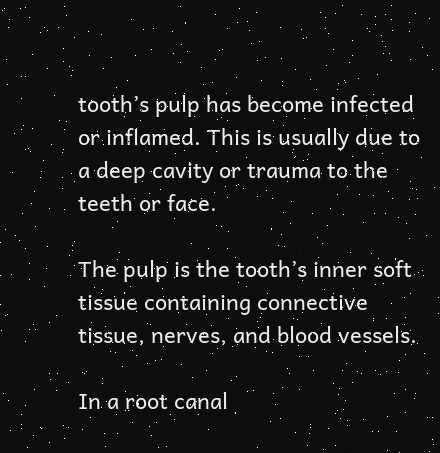tooth’s pulp has become infected or inflamed. This is usually due to a deep cavity or trauma to the teeth or face.

The pulp is the tooth’s inner soft tissue containing connective tissue, nerves, and blood vessels.

In a root canal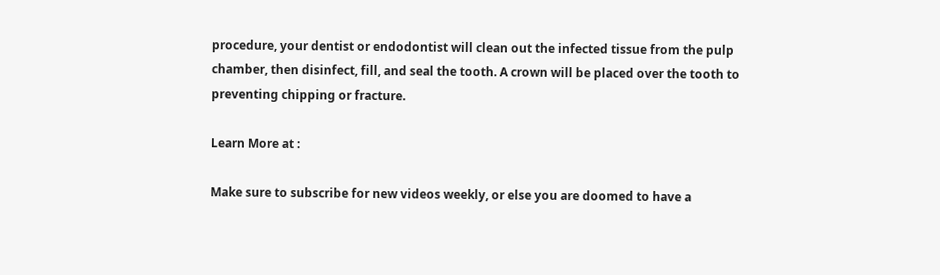procedure, your dentist or endodontist will clean out the infected tissue from the pulp chamber, then disinfect, fill, and seal the tooth. A crown will be placed over the tooth to preventing chipping or fracture.

Learn More at :

Make sure to subscribe for new videos weekly, or else you are doomed to have a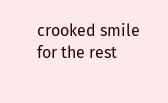crooked smile for the rest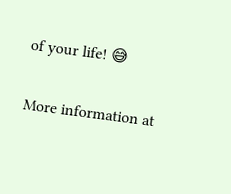of your life! 😅

More information at